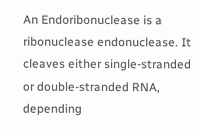An Endoribonuclease is a ribonuclease endonuclease. It cleaves either single-stranded or double-stranded RNA, depending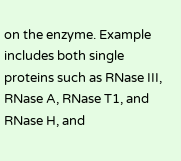on the enzyme. Example includes both single proteins such as RNase III, RNase A, RNase T1, and RNase H, and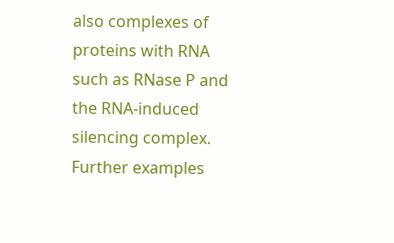also complexes of proteins with RNA such as RNase P and the RNA-induced silencing complex. Further examples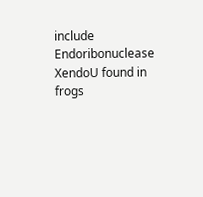include Endoribonuclease XendoU found in frogs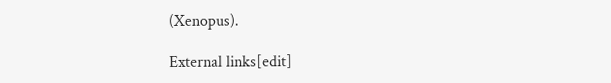(Xenopus).

External links[edit]